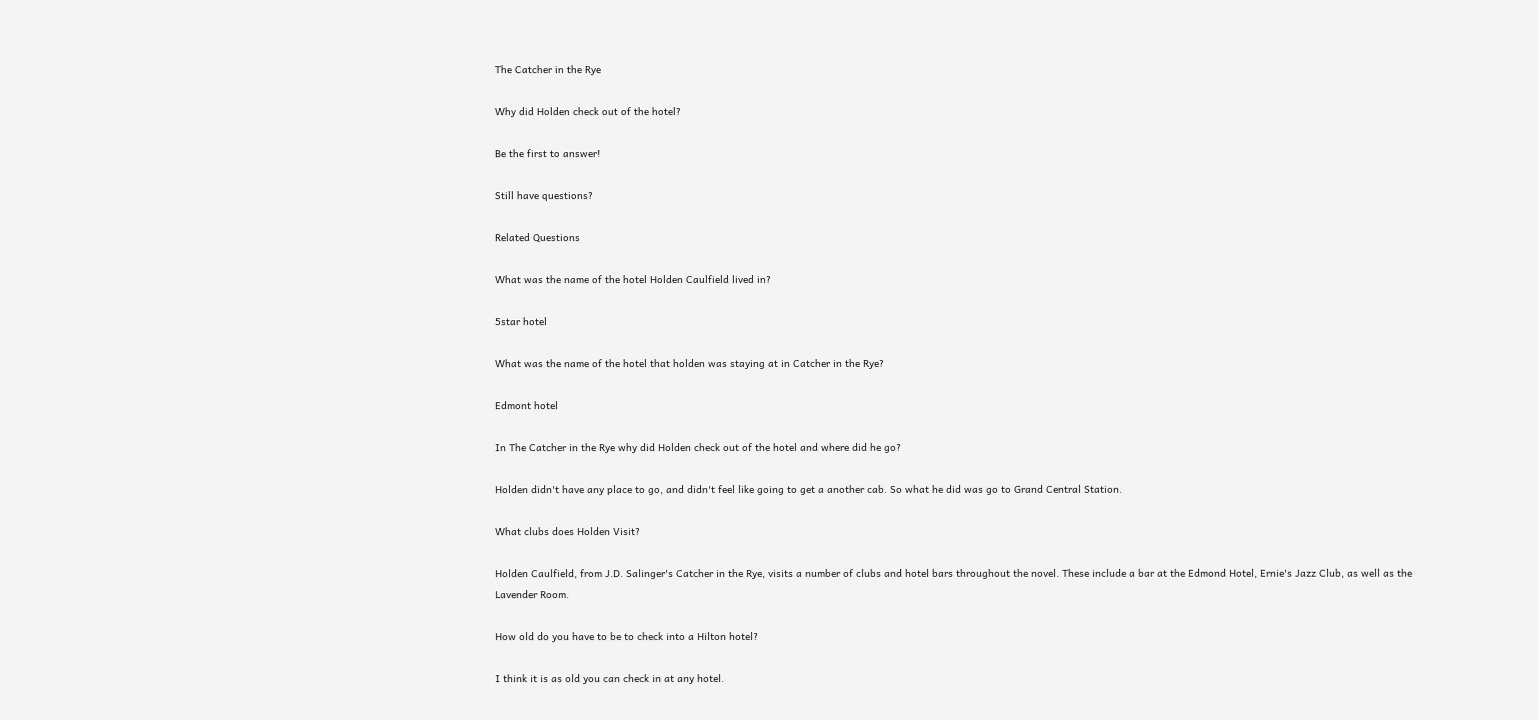The Catcher in the Rye

Why did Holden check out of the hotel?

Be the first to answer!

Still have questions?

Related Questions

What was the name of the hotel Holden Caulfield lived in?

5star hotel

What was the name of the hotel that holden was staying at in Catcher in the Rye?

Edmont hotel

In The Catcher in the Rye why did Holden check out of the hotel and where did he go?

Holden didn't have any place to go, and didn't feel like going to get a another cab. So what he did was go to Grand Central Station.

What clubs does Holden Visit?

Holden Caulfield, from J.D. Salinger's Catcher in the Rye, visits a number of clubs and hotel bars throughout the novel. These include a bar at the Edmond Hotel, Ernie's Jazz Club, as well as the Lavender Room.

How old do you have to be to check into a Hilton hotel?

I think it is as old you can check in at any hotel.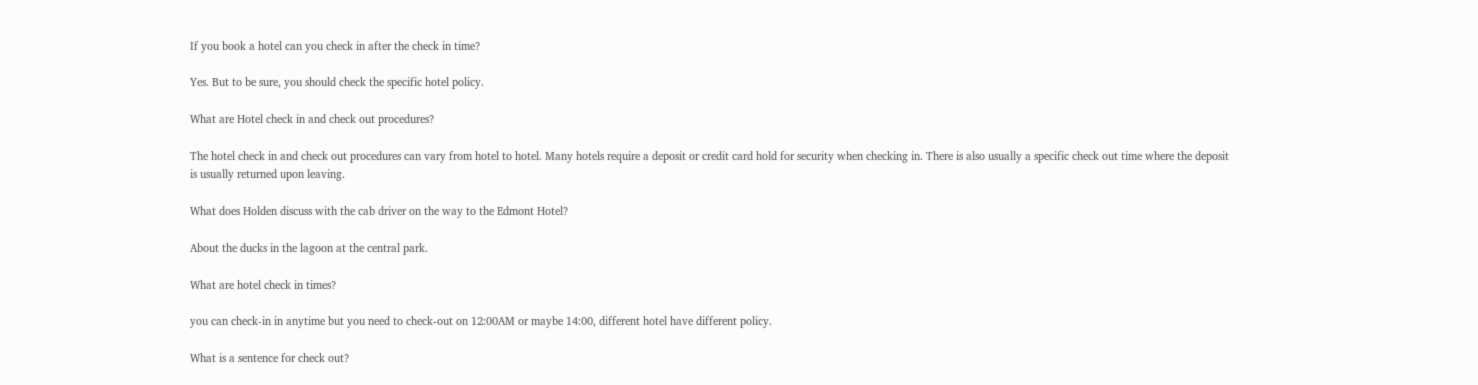If you book a hotel can you check in after the check in time?

Yes. But to be sure, you should check the specific hotel policy.

What are Hotel check in and check out procedures?

The hotel check in and check out procedures can vary from hotel to hotel. Many hotels require a deposit or credit card hold for security when checking in. There is also usually a specific check out time where the deposit is usually returned upon leaving.

What does Holden discuss with the cab driver on the way to the Edmont Hotel?

About the ducks in the lagoon at the central park.

What are hotel check in times?

you can check-in in anytime but you need to check-out on 12:00AM or maybe 14:00, different hotel have different policy.

What is a sentence for check out?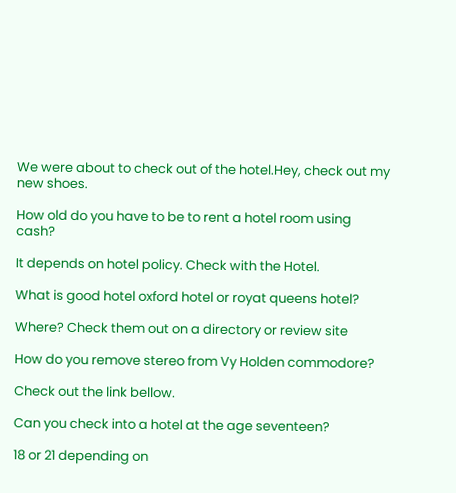We were about to check out of the hotel.Hey, check out my new shoes.

How old do you have to be to rent a hotel room using cash?

It depends on hotel policy. Check with the Hotel.

What is good hotel oxford hotel or royat queens hotel?

Where? Check them out on a directory or review site

How do you remove stereo from Vy Holden commodore?

Check out the link bellow.

Can you check into a hotel at the age seventeen?

18 or 21 depending on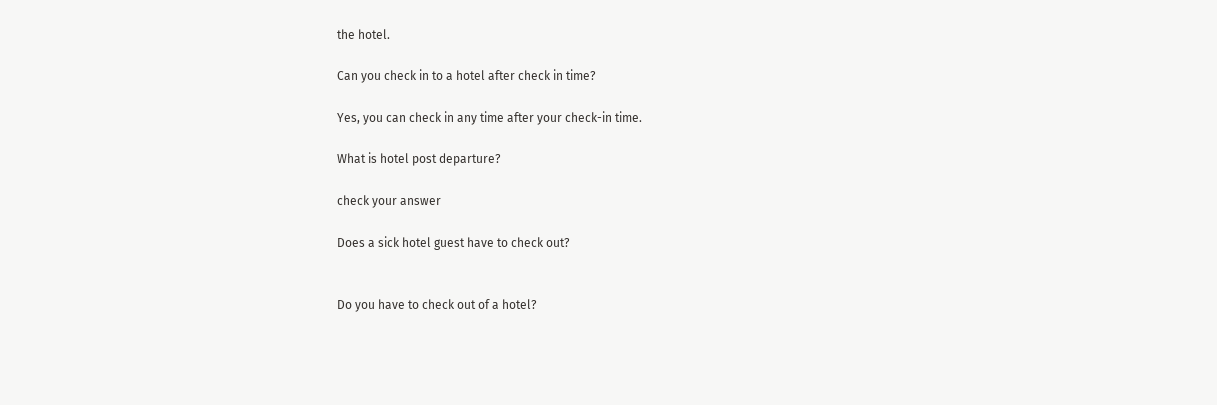the hotel.

Can you check in to a hotel after check in time?

Yes, you can check in any time after your check-in time.

What is hotel post departure?

check your answer

Does a sick hotel guest have to check out?


Do you have to check out of a hotel?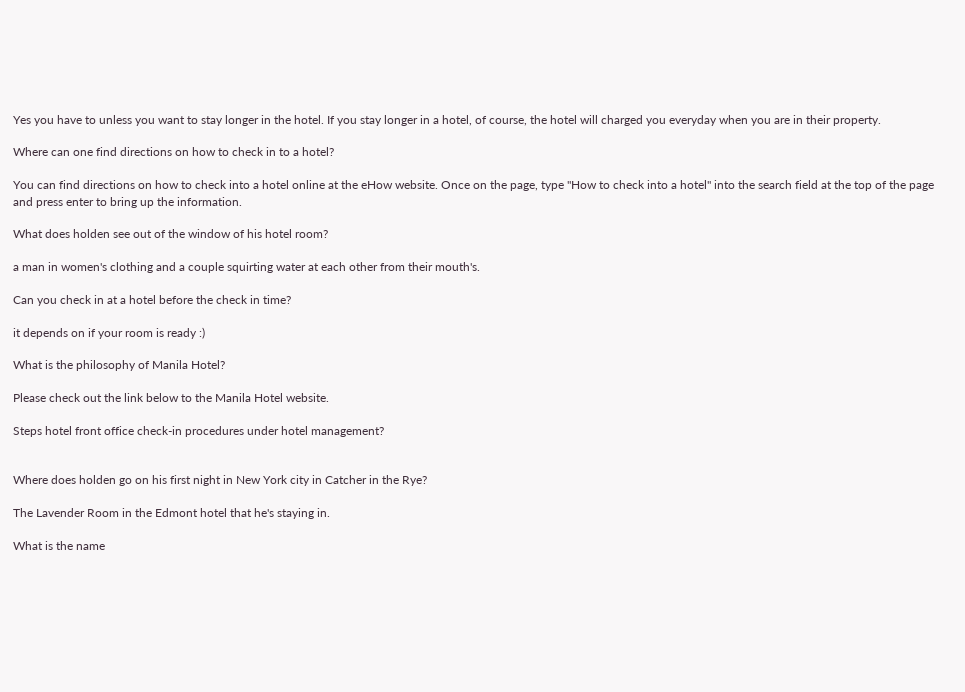Yes you have to unless you want to stay longer in the hotel. If you stay longer in a hotel, of course, the hotel will charged you everyday when you are in their property.

Where can one find directions on how to check in to a hotel?

You can find directions on how to check into a hotel online at the eHow website. Once on the page, type "How to check into a hotel" into the search field at the top of the page and press enter to bring up the information.

What does holden see out of the window of his hotel room?

a man in women's clothing and a couple squirting water at each other from their mouth's.

Can you check in at a hotel before the check in time?

it depends on if your room is ready :)

What is the philosophy of Manila Hotel?

Please check out the link below to the Manila Hotel website.

Steps hotel front office check-in procedures under hotel management?


Where does holden go on his first night in New York city in Catcher in the Rye?

The Lavender Room in the Edmont hotel that he's staying in.

What is the name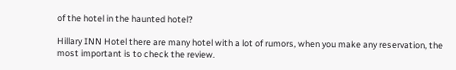of the hotel in the haunted hotel?

Hillary INN Hotel there are many hotel with a lot of rumors, when you make any reservation, the most important is to check the review.